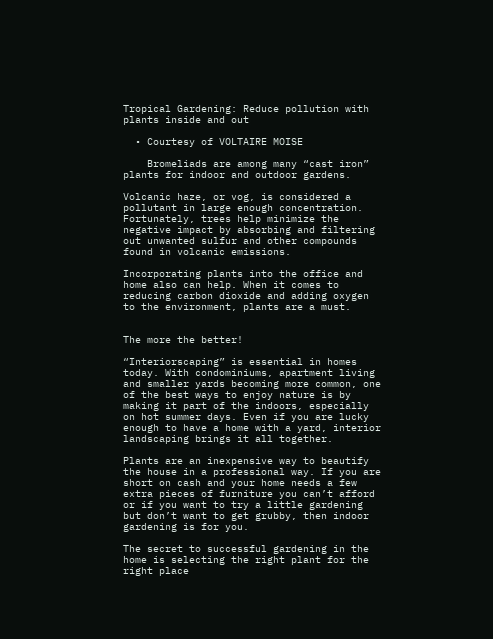Tropical Gardening: Reduce pollution with plants inside and out

  • Courtesy of VOLTAIRE MOISE

    Bromeliads are among many “cast iron” plants for indoor and outdoor gardens.

Volcanic haze, or vog, is considered a pollutant in large enough concentration. Fortunately, trees help minimize the negative impact by absorbing and filtering out unwanted sulfur and other compounds found in volcanic emissions.

Incorporating plants into the office and home also can help. When it comes to reducing carbon dioxide and adding oxygen to the environment, plants are a must.


The more the better!

“Interiorscaping” is essential in homes today. With condominiums, apartment living and smaller yards becoming more common, one of the best ways to enjoy nature is by making it part of the indoors, especially on hot summer days. Even if you are lucky enough to have a home with a yard, interior landscaping brings it all together.

Plants are an inexpensive way to beautify the house in a professional way. If you are short on cash and your home needs a few extra pieces of furniture you can’t afford or if you want to try a little gardening but don’t want to get grubby, then indoor gardening is for you.

The secret to successful gardening in the home is selecting the right plant for the right place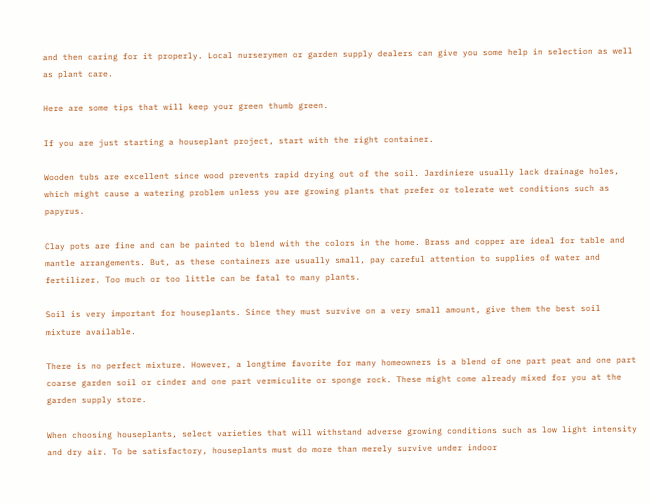and then caring for it properly. Local nurserymen or garden supply dealers can give you some help in selection as well as plant care.

Here are some tips that will keep your green thumb green.

If you are just starting a houseplant project, start with the right container.

Wooden tubs are excellent since wood prevents rapid drying out of the soil. Jardiniere usually lack drainage holes, which might cause a watering problem unless you are growing plants that prefer or tolerate wet conditions such as papyrus.

Clay pots are fine and can be painted to blend with the colors in the home. Brass and copper are ideal for table and mantle arrangements. But, as these containers are usually small, pay careful attention to supplies of water and fertilizer. Too much or too little can be fatal to many plants.

Soil is very important for houseplants. Since they must survive on a very small amount, give them the best soil mixture available.

There is no perfect mixture. However, a longtime favorite for many homeowners is a blend of one part peat and one part coarse garden soil or cinder and one part vermiculite or sponge rock. These might come already mixed for you at the garden supply store.

When choosing houseplants, select varieties that will withstand adverse growing conditions such as low light intensity and dry air. To be satisfactory, houseplants must do more than merely survive under indoor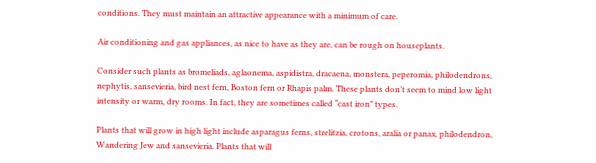conditions. They must maintain an attractive appearance with a minimum of care.

Air conditioning and gas appliances, as nice to have as they are, can be rough on houseplants.

Consider such plants as bromeliads, aglaonema, aspidistra, dracaena, monstera, peperomia, philodendrons, nephytis, sansevieria, bird nest fern, Boston fern or Rhapis palm. These plants don’t seem to mind low light intensity or warm, dry rooms. In fact, they are sometimes called “cast iron” types.

Plants that will grow in high light include asparagus ferns, strelitzia, crotons, aralia or panax, philodendron, Wandering Jew and sansevieria. Plants that will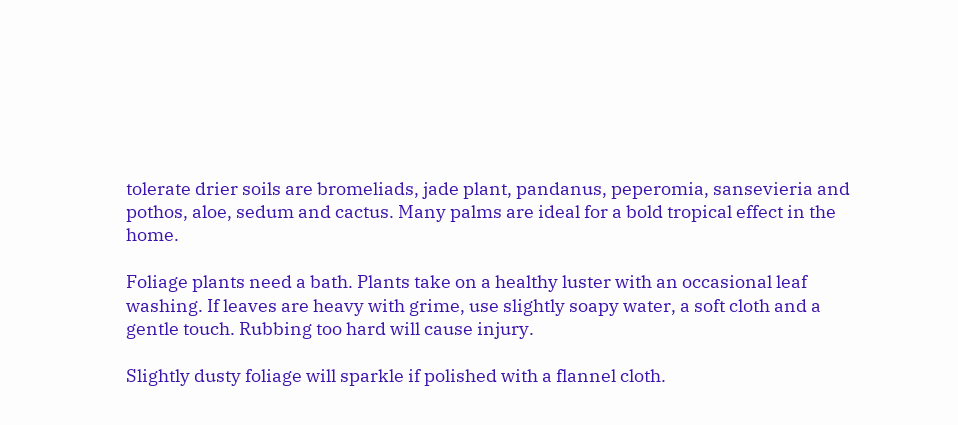tolerate drier soils are bromeliads, jade plant, pandanus, peperomia, sansevieria and pothos, aloe, sedum and cactus. Many palms are ideal for a bold tropical effect in the home.

Foliage plants need a bath. Plants take on a healthy luster with an occasional leaf washing. If leaves are heavy with grime, use slightly soapy water, a soft cloth and a gentle touch. Rubbing too hard will cause injury.

Slightly dusty foliage will sparkle if polished with a flannel cloth.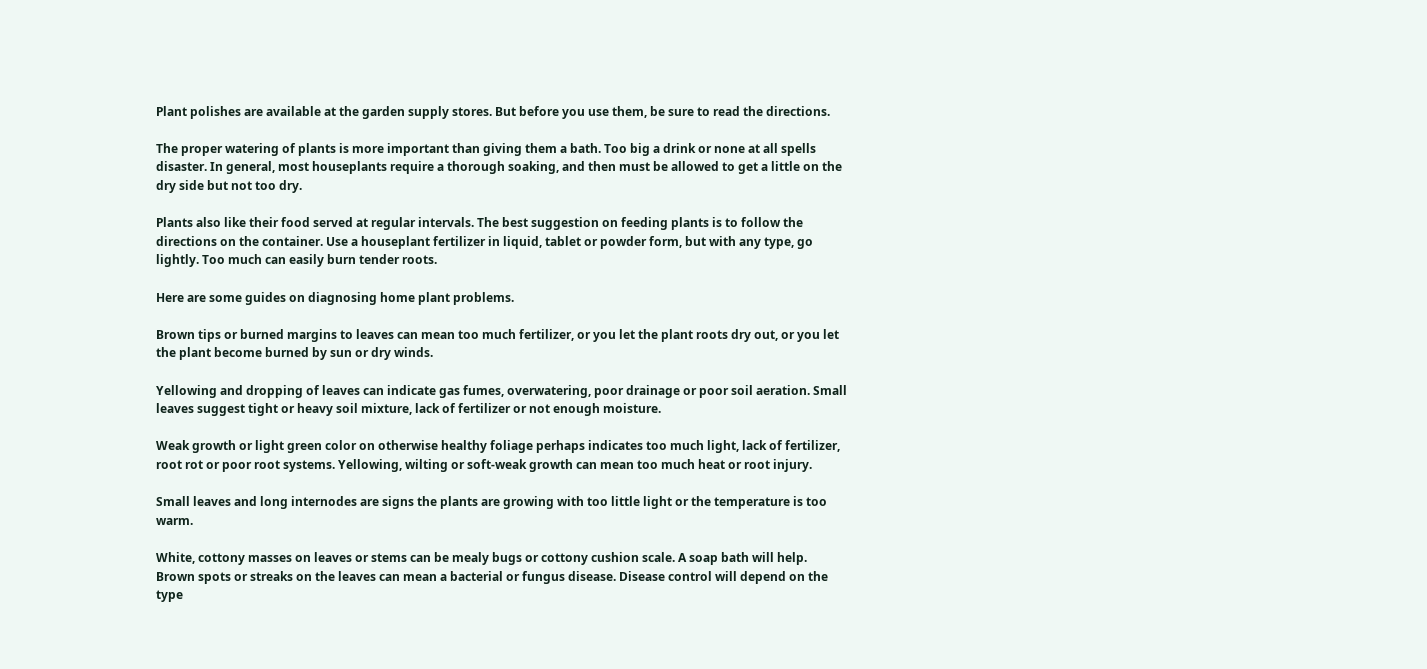Plant polishes are available at the garden supply stores. But before you use them, be sure to read the directions.

The proper watering of plants is more important than giving them a bath. Too big a drink or none at all spells disaster. In general, most houseplants require a thorough soaking, and then must be allowed to get a little on the dry side but not too dry.

Plants also like their food served at regular intervals. The best suggestion on feeding plants is to follow the directions on the container. Use a houseplant fertilizer in liquid, tablet or powder form, but with any type, go lightly. Too much can easily burn tender roots.

Here are some guides on diagnosing home plant problems.

Brown tips or burned margins to leaves can mean too much fertilizer, or you let the plant roots dry out, or you let the plant become burned by sun or dry winds.

Yellowing and dropping of leaves can indicate gas fumes, overwatering, poor drainage or poor soil aeration. Small leaves suggest tight or heavy soil mixture, lack of fertilizer or not enough moisture.

Weak growth or light green color on otherwise healthy foliage perhaps indicates too much light, lack of fertilizer, root rot or poor root systems. Yellowing, wilting or soft-weak growth can mean too much heat or root injury.

Small leaves and long internodes are signs the plants are growing with too little light or the temperature is too warm.

White, cottony masses on leaves or stems can be mealy bugs or cottony cushion scale. A soap bath will help. Brown spots or streaks on the leaves can mean a bacterial or fungus disease. Disease control will depend on the type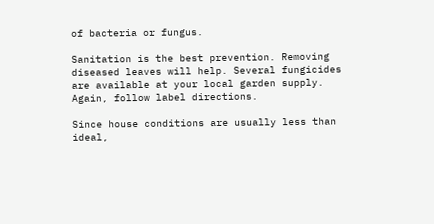of bacteria or fungus.

Sanitation is the best prevention. Removing diseased leaves will help. Several fungicides are available at your local garden supply. Again, follow label directions.

Since house conditions are usually less than ideal,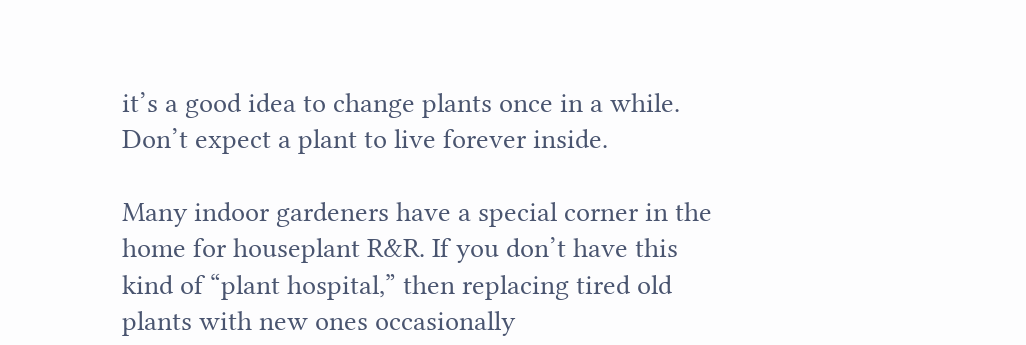it’s a good idea to change plants once in a while. Don’t expect a plant to live forever inside.

Many indoor gardeners have a special corner in the home for houseplant R&R. If you don’t have this kind of “plant hospital,” then replacing tired old plants with new ones occasionally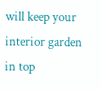will keep your interior garden in top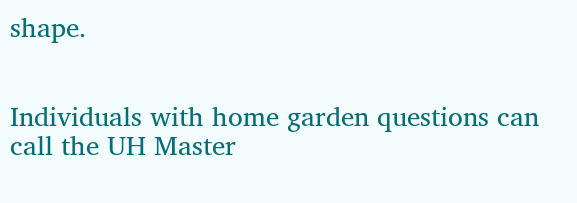shape.


Individuals with home garden questions can call the UH Master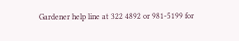Gardener help line at 322 4892 or 981-5199 for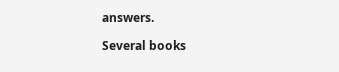answers.

Several books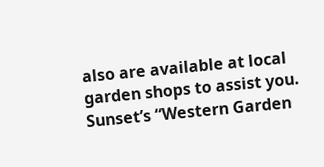also are available at local garden shops to assist you. Sunset’s “Western Garden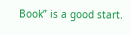Book” is a good start.